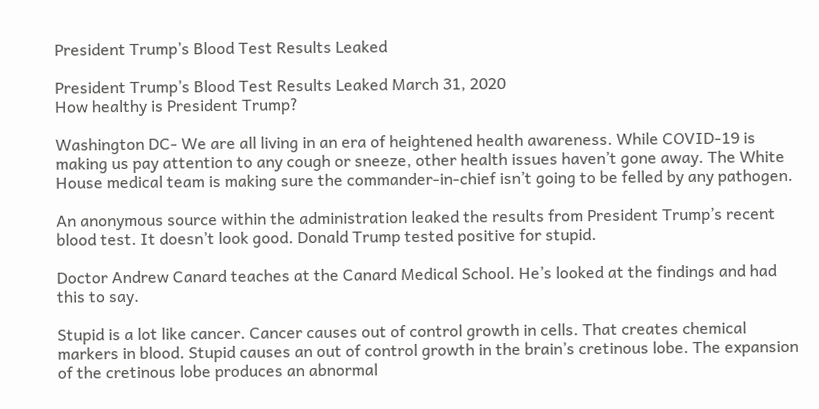President Trump’s Blood Test Results Leaked

President Trump’s Blood Test Results Leaked March 31, 2020
How healthy is President Trump?

Washington DC- We are all living in an era of heightened health awareness. While COVID-19 is making us pay attention to any cough or sneeze, other health issues haven’t gone away. The White House medical team is making sure the commander-in-chief isn’t going to be felled by any pathogen.

An anonymous source within the administration leaked the results from President Trump’s recent blood test. It doesn’t look good. Donald Trump tested positive for stupid.

Doctor Andrew Canard teaches at the Canard Medical School. He’s looked at the findings and had this to say.

Stupid is a lot like cancer. Cancer causes out of control growth in cells. That creates chemical markers in blood. Stupid causes an out of control growth in the brain’s cretinous lobe. The expansion of the cretinous lobe produces an abnormal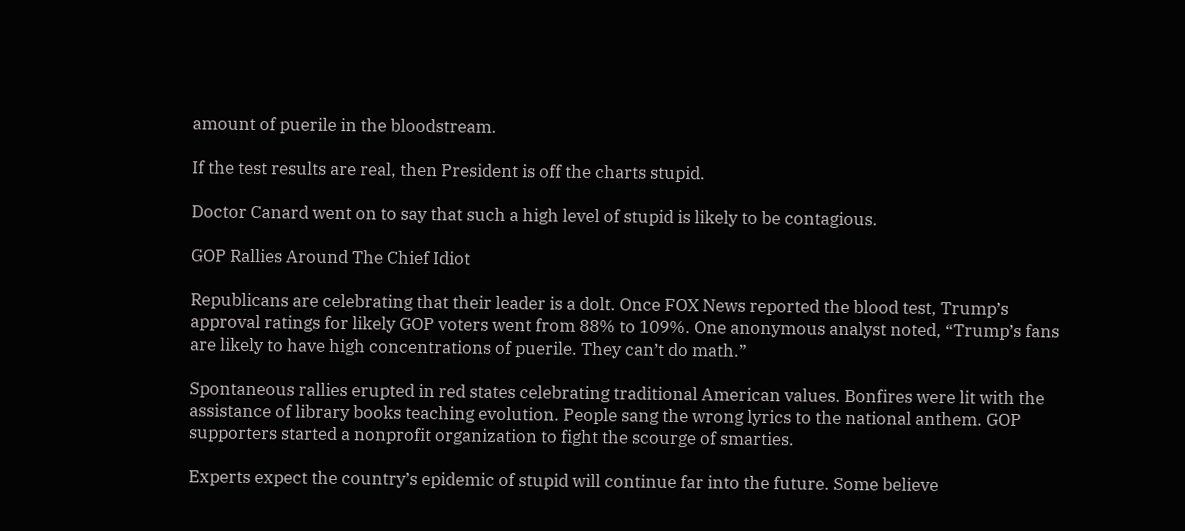amount of puerile in the bloodstream.

If the test results are real, then President is off the charts stupid.

Doctor Canard went on to say that such a high level of stupid is likely to be contagious.

GOP Rallies Around The Chief Idiot

Republicans are celebrating that their leader is a dolt. Once FOX News reported the blood test, Trump’s approval ratings for likely GOP voters went from 88% to 109%. One anonymous analyst noted, “Trump’s fans are likely to have high concentrations of puerile. They can’t do math.”

Spontaneous rallies erupted in red states celebrating traditional American values. Bonfires were lit with the assistance of library books teaching evolution. People sang the wrong lyrics to the national anthem. GOP supporters started a nonprofit organization to fight the scourge of smarties.

Experts expect the country’s epidemic of stupid will continue far into the future. Some believe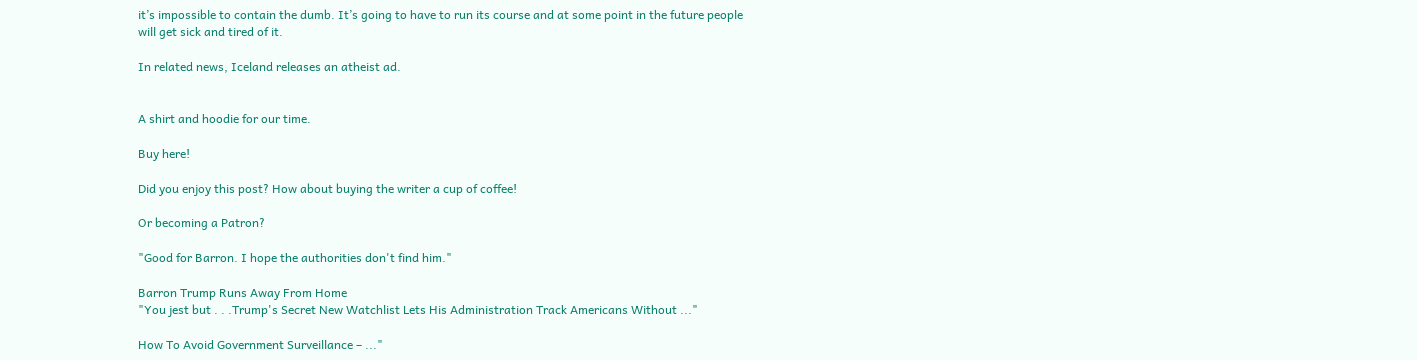it’s impossible to contain the dumb. It’s going to have to run its course and at some point in the future people will get sick and tired of it.

In related news, Iceland releases an atheist ad.


A shirt and hoodie for our time.

Buy here!

Did you enjoy this post? How about buying the writer a cup of coffee!

Or becoming a Patron?

"Good for Barron. I hope the authorities don't find him."

Barron Trump Runs Away From Home
"You jest but . . .Trump's Secret New Watchlist Lets His Administration Track Americans Without ..."

How To Avoid Government Surveillance – ..."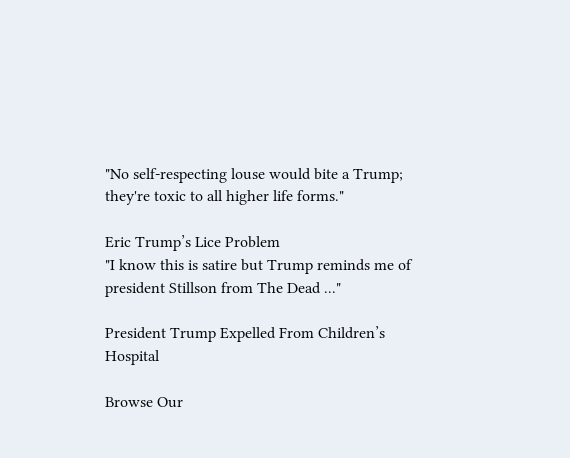"No self-respecting louse would bite a Trump; they're toxic to all higher life forms."

Eric Trump’s Lice Problem
"I know this is satire but Trump reminds me of president Stillson from The Dead ..."

President Trump Expelled From Children’s Hospital

Browse Our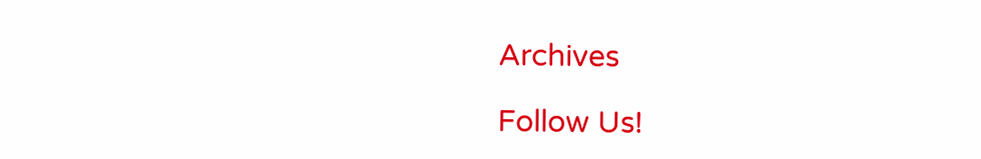Archives

Follow Us!